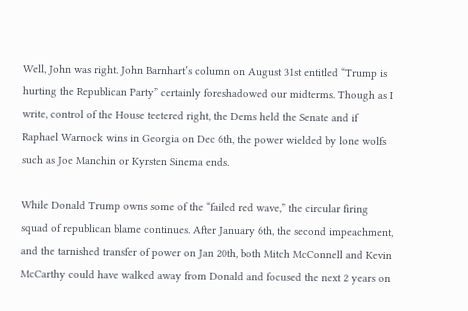Well, John was right. John Barnhart’s column on August 31st entitled “Trump is hurting the Republican Party” certainly foreshadowed our midterms. Though as I write, control of the House teetered right, the Dems held the Senate and if Raphael Warnock wins in Georgia on Dec 6th, the power wielded by lone wolfs such as Joe Manchin or Kyrsten Sinema ends.

While Donald Trump owns some of the “failed red wave,” the circular firing squad of republican blame continues. After January 6th, the second impeachment, and the tarnished transfer of power on Jan 20th, both Mitch McConnell and Kevin McCarthy could have walked away from Donald and focused the next 2 years on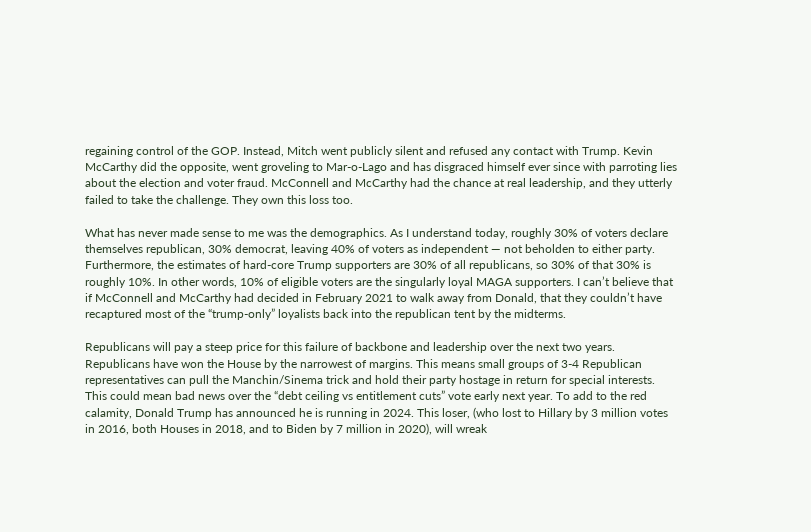regaining control of the GOP. Instead, Mitch went publicly silent and refused any contact with Trump. Kevin McCarthy did the opposite, went groveling to Mar-o-Lago and has disgraced himself ever since with parroting lies about the election and voter fraud. McConnell and McCarthy had the chance at real leadership, and they utterly failed to take the challenge. They own this loss too.

What has never made sense to me was the demographics. As I understand today, roughly 30% of voters declare themselves republican, 30% democrat, leaving 40% of voters as independent — not beholden to either party. Furthermore, the estimates of hard-core Trump supporters are 30% of all republicans, so 30% of that 30% is roughly 10%. In other words, 10% of eligible voters are the singularly loyal MAGA supporters. I can’t believe that if McConnell and McCarthy had decided in February 2021 to walk away from Donald, that they couldn’t have recaptured most of the “trump-only” loyalists back into the republican tent by the midterms.

Republicans will pay a steep price for this failure of backbone and leadership over the next two years. Republicans have won the House by the narrowest of margins. This means small groups of 3-4 Republican representatives can pull the Manchin/Sinema trick and hold their party hostage in return for special interests. This could mean bad news over the “debt ceiling vs entitlement cuts” vote early next year. To add to the red calamity, Donald Trump has announced he is running in 2024. This loser, (who lost to Hillary by 3 million votes in 2016, both Houses in 2018, and to Biden by 7 million in 2020), will wreak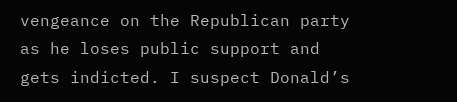vengeance on the Republican party as he loses public support and gets indicted. I suspect Donald’s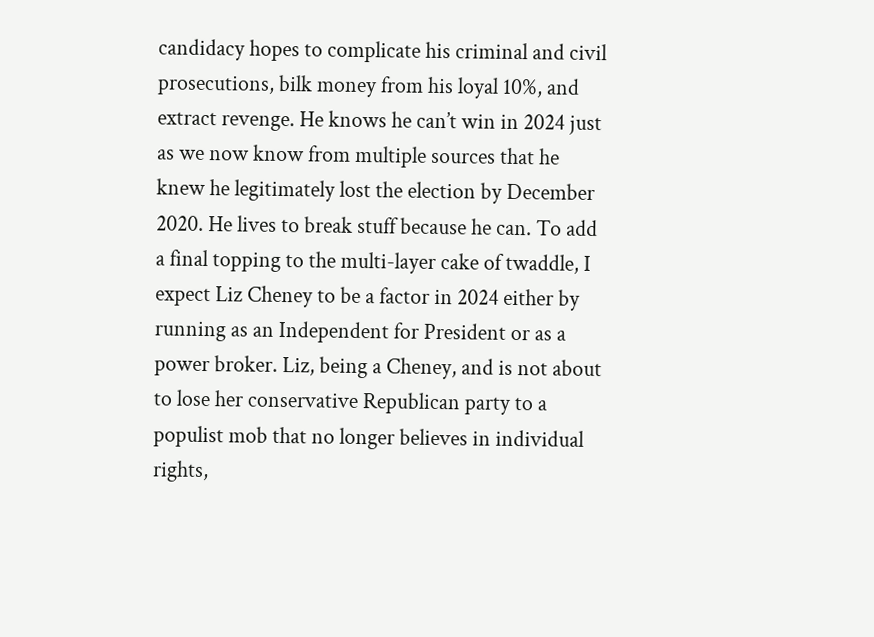candidacy hopes to complicate his criminal and civil prosecutions, bilk money from his loyal 10%, and extract revenge. He knows he can’t win in 2024 just as we now know from multiple sources that he knew he legitimately lost the election by December 2020. He lives to break stuff because he can. To add a final topping to the multi-layer cake of twaddle, I expect Liz Cheney to be a factor in 2024 either by running as an Independent for President or as a power broker. Liz, being a Cheney, and is not about to lose her conservative Republican party to a populist mob that no longer believes in individual rights,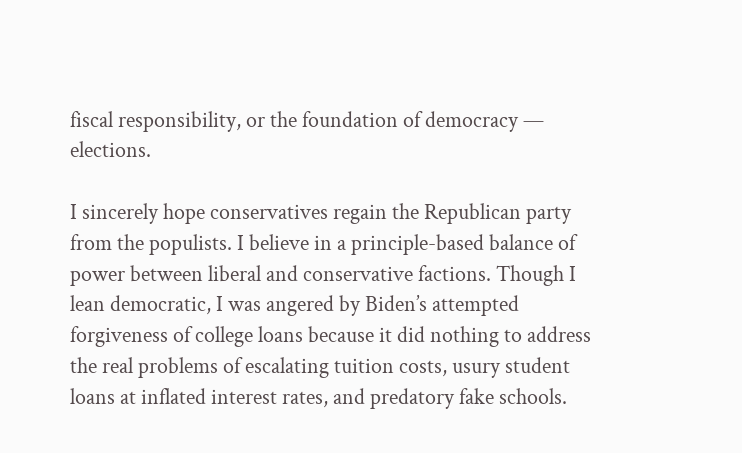fiscal responsibility, or the foundation of democracy — elections.

I sincerely hope conservatives regain the Republican party from the populists. I believe in a principle-based balance of power between liberal and conservative factions. Though I lean democratic, I was angered by Biden’s attempted forgiveness of college loans because it did nothing to address the real problems of escalating tuition costs, usury student loans at inflated interest rates, and predatory fake schools.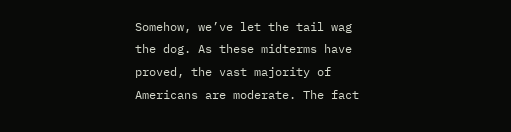Somehow, we’ve let the tail wag the dog. As these midterms have proved, the vast majority of Americans are moderate. The fact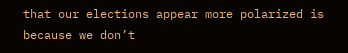that our elections appear more polarized is because we don’t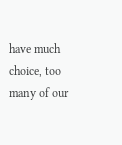have much choice, too many of our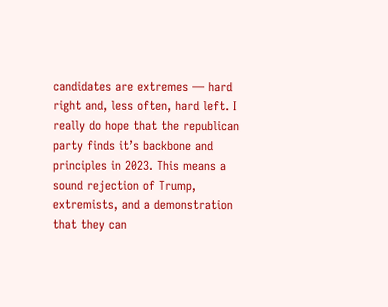candidates are extremes — hard right and, less often, hard left. I really do hope that the republican party finds it’s backbone and principles in 2023. This means a sound rejection of Trump, extremists, and a demonstration that they can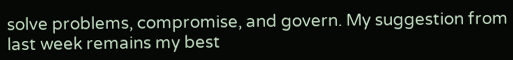solve problems, compromise, and govern. My suggestion from last week remains my best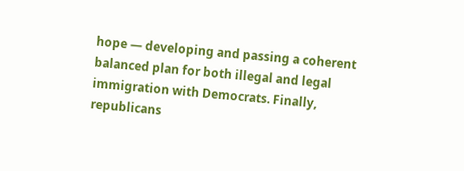hope — developing and passing a coherent balanced plan for both illegal and legal immigration with Democrats. Finally, republicans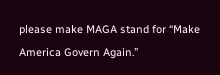please make MAGA stand for “Make America Govern Again.”